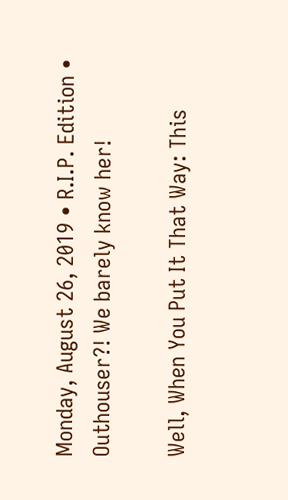Monday, August 26, 2019 • R.I.P. Edition • Outhouser?! We barely know her!

Well, When You Put It That Way: This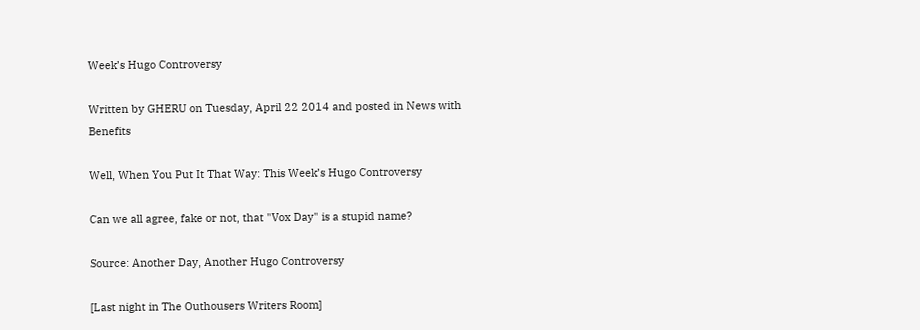Week’s Hugo Controversy

Written by GHERU on Tuesday, April 22 2014 and posted in News with Benefits

Well, When You Put It That Way: This Week’s Hugo Controversy

Can we all agree, fake or not, that "Vox Day" is a stupid name?

Source: Another Day, Another Hugo Controversy

[Last night in The Outhousers Writers Room]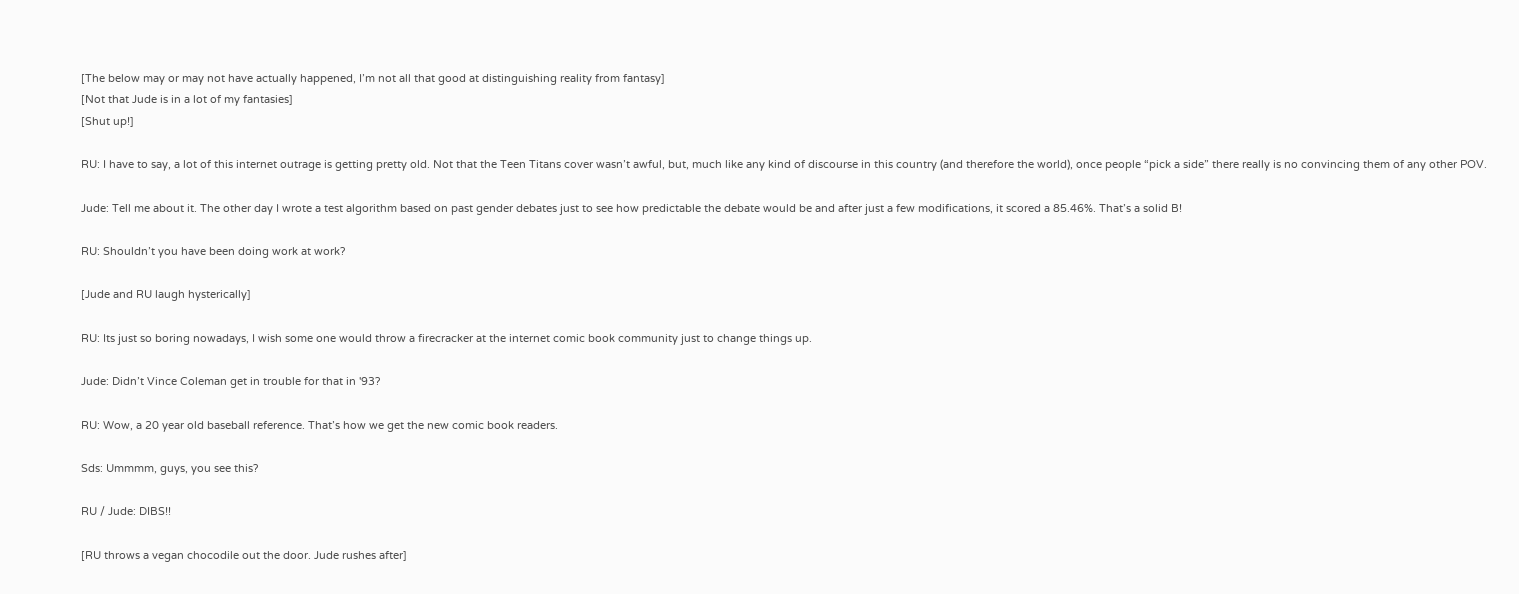[The below may or may not have actually happened, I’m not all that good at distinguishing reality from fantasy]
[Not that Jude is in a lot of my fantasies]
[Shut up!]

RU: I have to say, a lot of this internet outrage is getting pretty old. Not that the Teen Titans cover wasn’t awful, but, much like any kind of discourse in this country (and therefore the world), once people “pick a side” there really is no convincing them of any other POV.

Jude: Tell me about it. The other day I wrote a test algorithm based on past gender debates just to see how predictable the debate would be and after just a few modifications, it scored a 85.46%. That’s a solid B!

RU: Shouldn’t you have been doing work at work?

[Jude and RU laugh hysterically]

RU: Its just so boring nowadays, I wish some one would throw a firecracker at the internet comic book community just to change things up.

Jude: Didn’t Vince Coleman get in trouble for that in '93?

RU: Wow, a 20 year old baseball reference. That’s how we get the new comic book readers.

Sds: Ummmm, guys, you see this?

RU / Jude: DIBS!!

[RU throws a vegan chocodile out the door. Jude rushes after]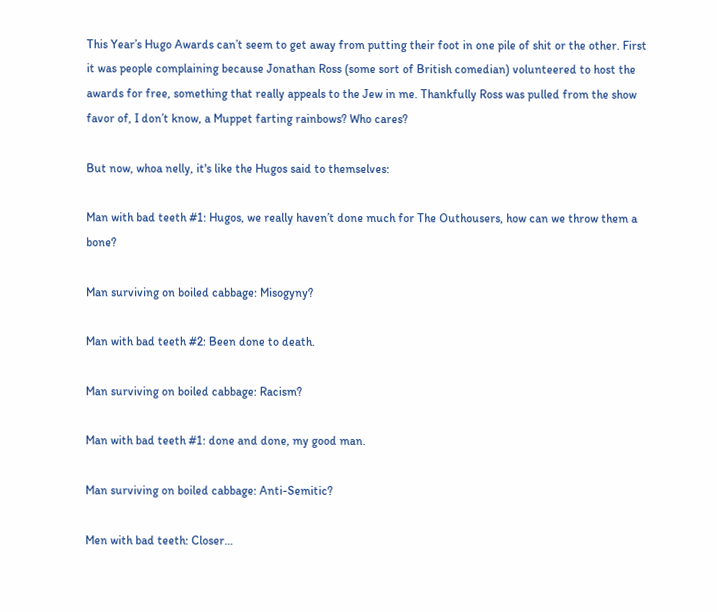This Year’s Hugo Awards can’t seem to get away from putting their foot in one pile of shit or the other. First it was people complaining because Jonathan Ross (some sort of British comedian) volunteered to host the awards for free, something that really appeals to the Jew in me. Thankfully Ross was pulled from the show favor of, I don’t know, a Muppet farting rainbows? Who cares?

But now, whoa nelly, it's like the Hugos said to themselves:

Man with bad teeth #1: Hugos, we really haven’t done much for The Outhousers, how can we throw them a bone?

Man surviving on boiled cabbage: Misogyny?

Man with bad teeth #2: Been done to death.

Man surviving on boiled cabbage: Racism?

Man with bad teeth #1: done and done, my good man.

Man surviving on boiled cabbage: Anti-Semitic?

Men with bad teeth: Closer…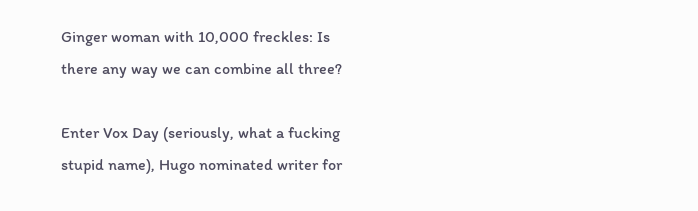Ginger woman with 10,000 freckles: Is there any way we can combine all three?

Enter Vox Day (seriously, what a fucking stupid name), Hugo nominated writer for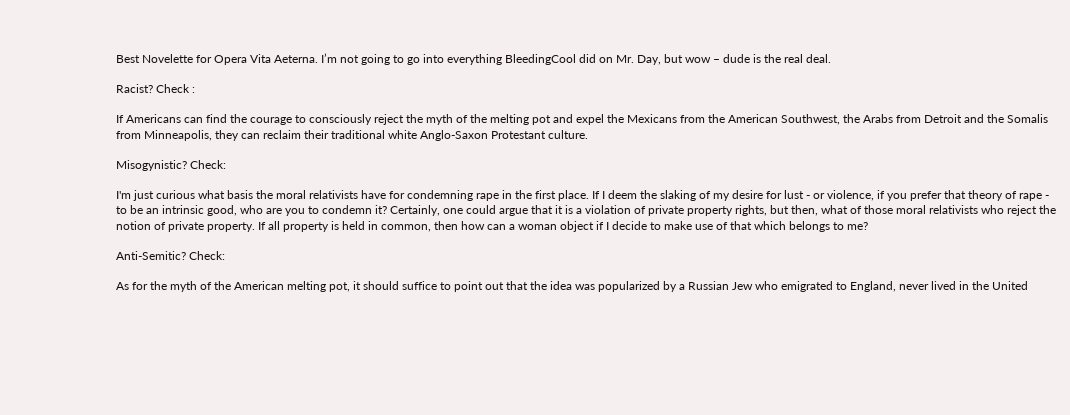Best Novelette for Opera Vita Aeterna. I’m not going to go into everything BleedingCool did on Mr. Day, but wow – dude is the real deal.

Racist? Check :

If Americans can find the courage to consciously reject the myth of the melting pot and expel the Mexicans from the American Southwest, the Arabs from Detroit and the Somalis from Minneapolis, they can reclaim their traditional white Anglo-Saxon Protestant culture.

Misogynistic? Check:

I'm just curious what basis the moral relativists have for condemning rape in the first place. If I deem the slaking of my desire for lust - or violence, if you prefer that theory of rape - to be an intrinsic good, who are you to condemn it? Certainly, one could argue that it is a violation of private property rights, but then, what of those moral relativists who reject the notion of private property. If all property is held in common, then how can a woman object if I decide to make use of that which belongs to me?

Anti-Semitic? Check:

As for the myth of the American melting pot, it should suffice to point out that the idea was popularized by a Russian Jew who emigrated to England, never lived in the United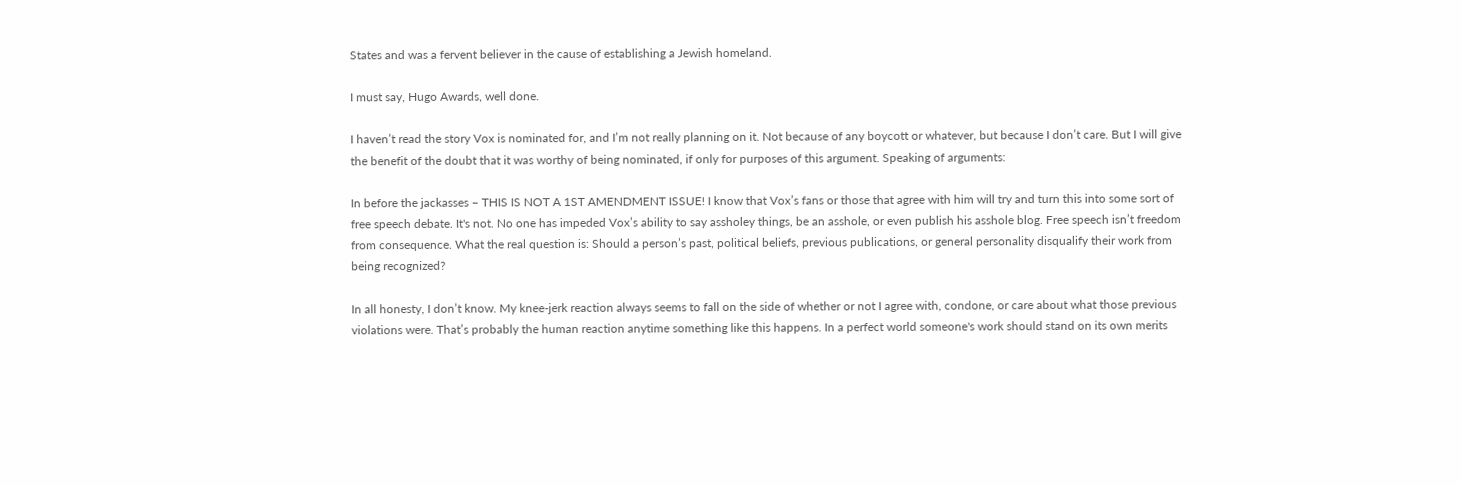States and was a fervent believer in the cause of establishing a Jewish homeland.

I must say, Hugo Awards, well done.

I haven’t read the story Vox is nominated for, and I’m not really planning on it. Not because of any boycott or whatever, but because I don’t care. But I will give the benefit of the doubt that it was worthy of being nominated, if only for purposes of this argument. Speaking of arguments:

In before the jackasses – THIS IS NOT A 1ST AMENDMENT ISSUE! I know that Vox’s fans or those that agree with him will try and turn this into some sort of free speech debate. It's not. No one has impeded Vox’s ability to say assholey things, be an asshole, or even publish his asshole blog. Free speech isn’t freedom from consequence. What the real question is: Should a person’s past, political beliefs, previous publications, or general personality disqualify their work from being recognized?

In all honesty, I don’t know. My knee-jerk reaction always seems to fall on the side of whether or not I agree with, condone, or care about what those previous violations were. That’s probably the human reaction anytime something like this happens. In a perfect world someone's work should stand on its own merits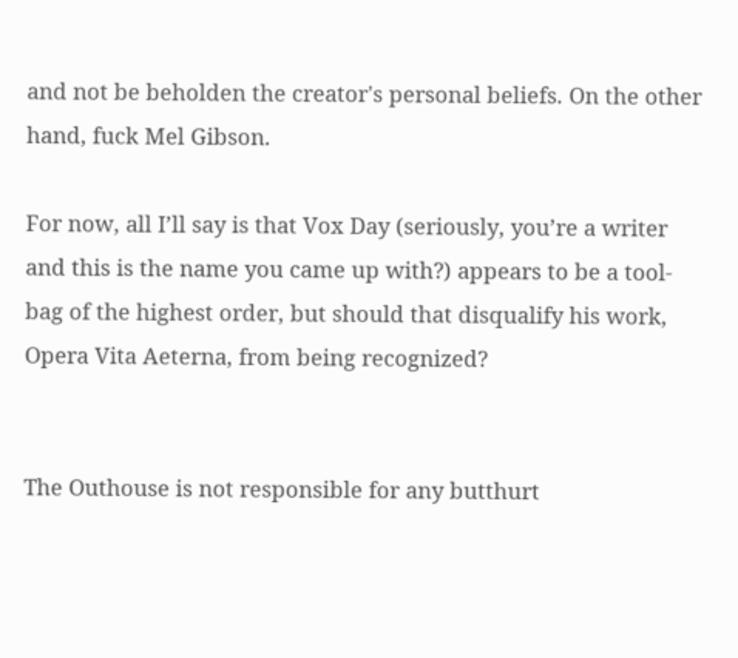and not be beholden the creator's personal beliefs. On the other hand, fuck Mel Gibson.

For now, all I’ll say is that Vox Day (seriously, you’re a writer and this is the name you came up with?) appears to be a tool-bag of the highest order, but should that disqualify his work, Opera Vita Aeterna, from being recognized?


The Outhouse is not responsible for any butthurt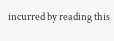incurred by reading this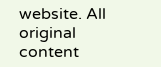website. All original content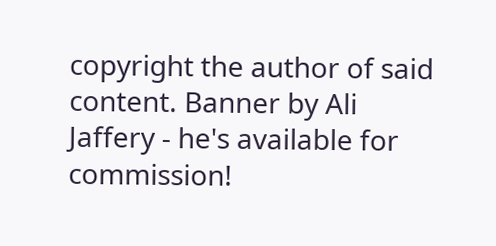copyright the author of said content. Banner by Ali Jaffery - he's available for commission!